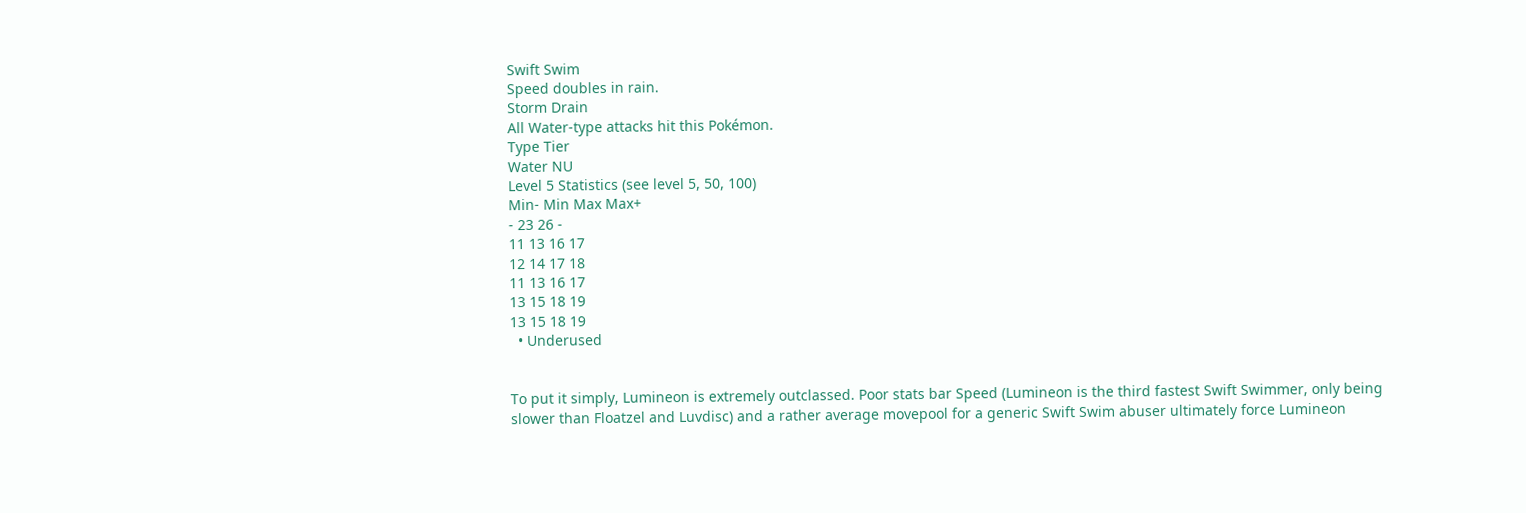Swift Swim
Speed doubles in rain.
Storm Drain
All Water-type attacks hit this Pokémon.
Type Tier
Water NU
Level 5 Statistics (see level 5, 50, 100)
Min- Min Max Max+
- 23 26 -
11 13 16 17
12 14 17 18
11 13 16 17
13 15 18 19
13 15 18 19
  • Underused


To put it simply, Lumineon is extremely outclassed. Poor stats bar Speed (Lumineon is the third fastest Swift Swimmer, only being slower than Floatzel and Luvdisc) and a rather average movepool for a generic Swift Swim abuser ultimately force Lumineon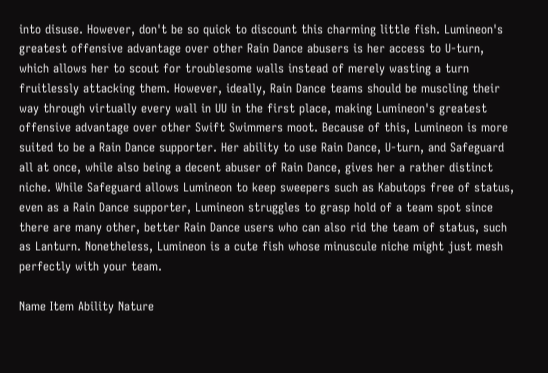into disuse. However, don't be so quick to discount this charming little fish. Lumineon's greatest offensive advantage over other Rain Dance abusers is her access to U-turn, which allows her to scout for troublesome walls instead of merely wasting a turn fruitlessly attacking them. However, ideally, Rain Dance teams should be muscling their way through virtually every wall in UU in the first place, making Lumineon's greatest offensive advantage over other Swift Swimmers moot. Because of this, Lumineon is more suited to be a Rain Dance supporter. Her ability to use Rain Dance, U-turn, and Safeguard all at once, while also being a decent abuser of Rain Dance, gives her a rather distinct niche. While Safeguard allows Lumineon to keep sweepers such as Kabutops free of status, even as a Rain Dance supporter, Lumineon struggles to grasp hold of a team spot since there are many other, better Rain Dance users who can also rid the team of status, such as Lanturn. Nonetheless, Lumineon is a cute fish whose minuscule niche might just mesh perfectly with your team.

Name Item Ability Nature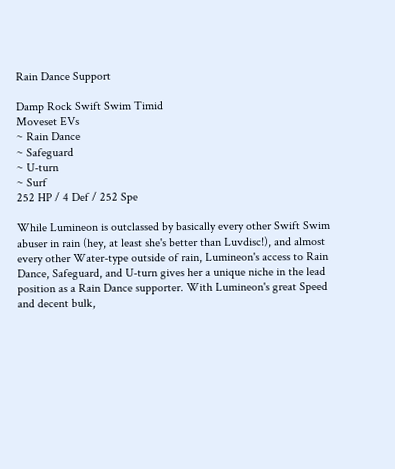Rain Dance Support

Damp Rock Swift Swim Timid
Moveset EVs
~ Rain Dance
~ Safeguard
~ U-turn
~ Surf
252 HP / 4 Def / 252 Spe

While Lumineon is outclassed by basically every other Swift Swim abuser in rain (hey, at least she's better than Luvdisc!), and almost every other Water-type outside of rain, Lumineon's access to Rain Dance, Safeguard, and U-turn gives her a unique niche in the lead position as a Rain Dance supporter. With Lumineon's great Speed and decent bulk,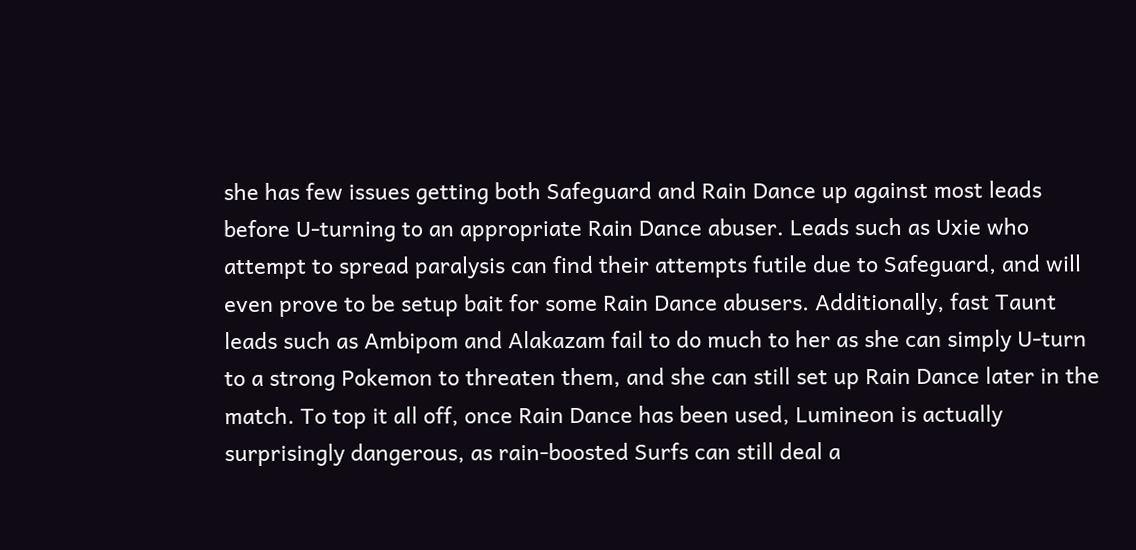she has few issues getting both Safeguard and Rain Dance up against most leads before U-turning to an appropriate Rain Dance abuser. Leads such as Uxie who attempt to spread paralysis can find their attempts futile due to Safeguard, and will even prove to be setup bait for some Rain Dance abusers. Additionally, fast Taunt leads such as Ambipom and Alakazam fail to do much to her as she can simply U-turn to a strong Pokemon to threaten them, and she can still set up Rain Dance later in the match. To top it all off, once Rain Dance has been used, Lumineon is actually surprisingly dangerous, as rain-boosted Surfs can still deal a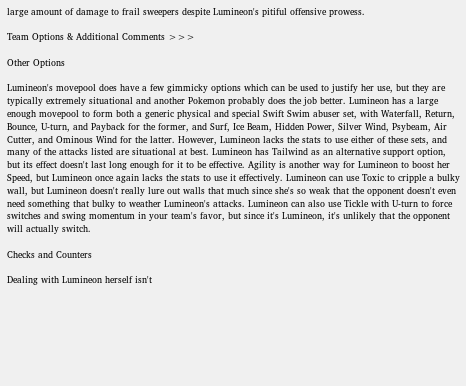large amount of damage to frail sweepers despite Lumineon's pitiful offensive prowess.

Team Options & Additional Comments >>>

Other Options

Lumineon's movepool does have a few gimmicky options which can be used to justify her use, but they are typically extremely situational and another Pokemon probably does the job better. Lumineon has a large enough movepool to form both a generic physical and special Swift Swim abuser set, with Waterfall, Return, Bounce, U-turn, and Payback for the former, and Surf, Ice Beam, Hidden Power, Silver Wind, Psybeam, Air Cutter, and Ominous Wind for the latter. However, Lumineon lacks the stats to use either of these sets, and many of the attacks listed are situational at best. Lumineon has Tailwind as an alternative support option, but its effect doesn't last long enough for it to be effective. Agility is another way for Lumineon to boost her Speed, but Lumineon once again lacks the stats to use it effectively. Lumineon can use Toxic to cripple a bulky wall, but Lumineon doesn't really lure out walls that much since she's so weak that the opponent doesn't even need something that bulky to weather Lumineon's attacks. Lumineon can also use Tickle with U-turn to force switches and swing momentum in your team's favor, but since it's Lumineon, it's unlikely that the opponent will actually switch.

Checks and Counters

Dealing with Lumineon herself isn't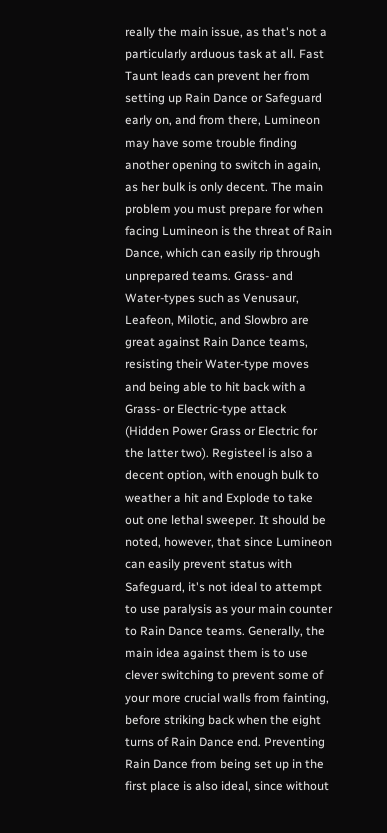really the main issue, as that's not a particularly arduous task at all. Fast Taunt leads can prevent her from setting up Rain Dance or Safeguard early on, and from there, Lumineon may have some trouble finding another opening to switch in again, as her bulk is only decent. The main problem you must prepare for when facing Lumineon is the threat of Rain Dance, which can easily rip through unprepared teams. Grass- and Water-types such as Venusaur, Leafeon, Milotic, and Slowbro are great against Rain Dance teams, resisting their Water-type moves and being able to hit back with a Grass- or Electric-type attack (Hidden Power Grass or Electric for the latter two). Registeel is also a decent option, with enough bulk to weather a hit and Explode to take out one lethal sweeper. It should be noted, however, that since Lumineon can easily prevent status with Safeguard, it's not ideal to attempt to use paralysis as your main counter to Rain Dance teams. Generally, the main idea against them is to use clever switching to prevent some of your more crucial walls from fainting, before striking back when the eight turns of Rain Dance end. Preventing Rain Dance from being set up in the first place is also ideal, since without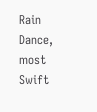Rain Dance, most Swift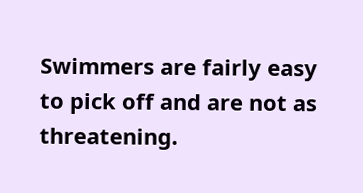Swimmers are fairly easy to pick off and are not as threatening.